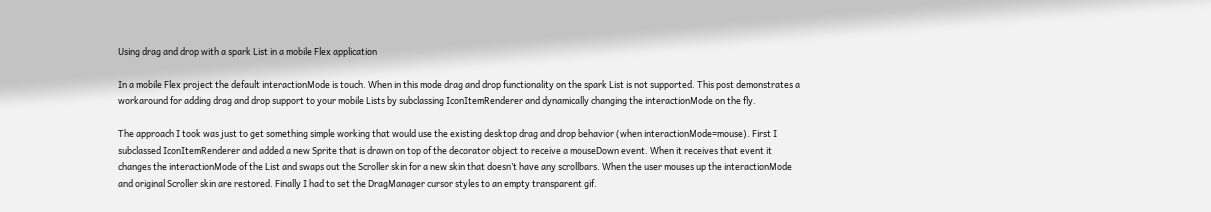Using drag and drop with a spark List in a mobile Flex application

In a mobile Flex project the default interactionMode is touch. When in this mode drag and drop functionality on the spark List is not supported. This post demonstrates a workaround for adding drag and drop support to your mobile Lists by subclassing IconItemRenderer and dynamically changing the interactionMode on the fly.

The approach I took was just to get something simple working that would use the existing desktop drag and drop behavior (when interactionMode=mouse). First I subclassed IconItemRenderer and added a new Sprite that is drawn on top of the decorator object to receive a mouseDown event. When it receives that event it changes the interactionMode of the List and swaps out the Scroller skin for a new skin that doesn’t have any scrollbars. When the user mouses up the interactionMode and original Scroller skin are restored. Finally I had to set the DragManager cursor styles to an empty transparent gif.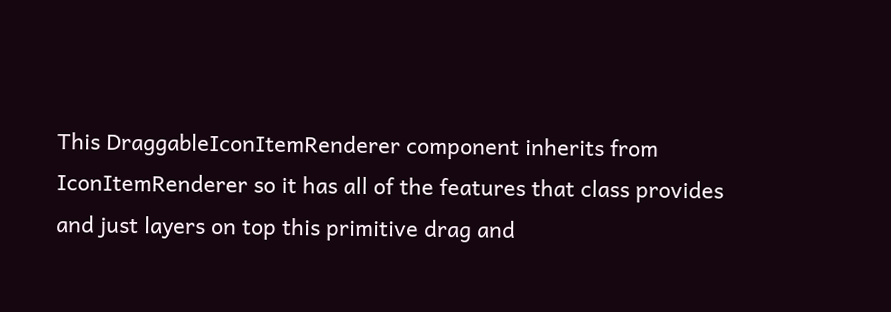This DraggableIconItemRenderer component inherits from IconItemRenderer so it has all of the features that class provides and just layers on top this primitive drag and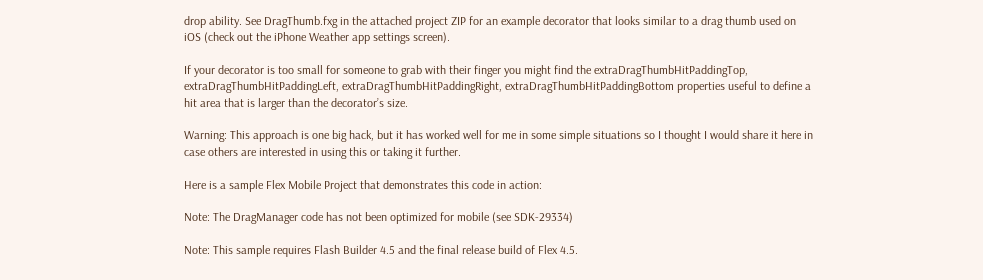drop ability. See DragThumb.fxg in the attached project ZIP for an example decorator that looks similar to a drag thumb used on iOS (check out the iPhone Weather app settings screen).

If your decorator is too small for someone to grab with their finger you might find the extraDragThumbHitPaddingTop, extraDragThumbHitPaddingLeft, extraDragThumbHitPaddingRight, extraDragThumbHitPaddingBottom properties useful to define a hit area that is larger than the decorator’s size.

Warning: This approach is one big hack, but it has worked well for me in some simple situations so I thought I would share it here in case others are interested in using this or taking it further.

Here is a sample Flex Mobile Project that demonstrates this code in action:

Note: The DragManager code has not been optimized for mobile (see SDK-29334)

Note: This sample requires Flash Builder 4.5 and the final release build of Flex 4.5.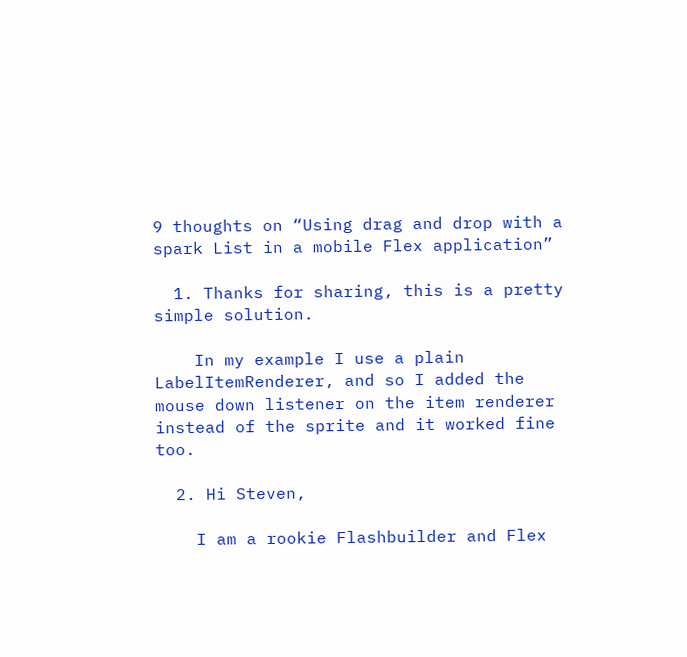9 thoughts on “Using drag and drop with a spark List in a mobile Flex application”

  1. Thanks for sharing, this is a pretty simple solution.

    In my example I use a plain LabelItemRenderer, and so I added the mouse down listener on the item renderer instead of the sprite and it worked fine too.

  2. Hi Steven,

    I am a rookie Flashbuilder and Flex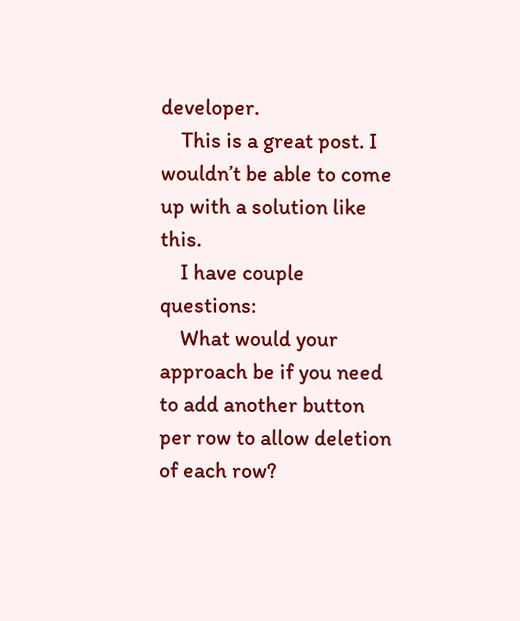developer.
    This is a great post. I wouldn’t be able to come up with a solution like this.
    I have couple questions:
    What would your approach be if you need to add another button per row to allow deletion of each row?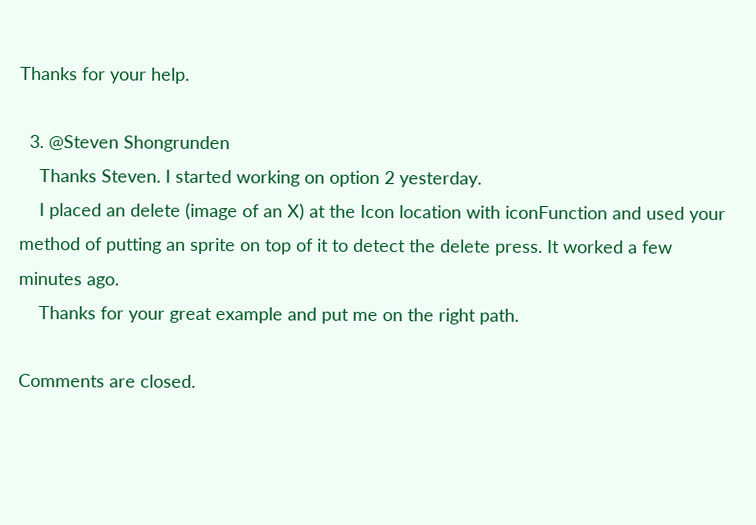Thanks for your help.

  3. @Steven Shongrunden
    Thanks Steven. I started working on option 2 yesterday.
    I placed an delete (image of an X) at the Icon location with iconFunction and used your method of putting an sprite on top of it to detect the delete press. It worked a few minutes ago.
    Thanks for your great example and put me on the right path.

Comments are closed.